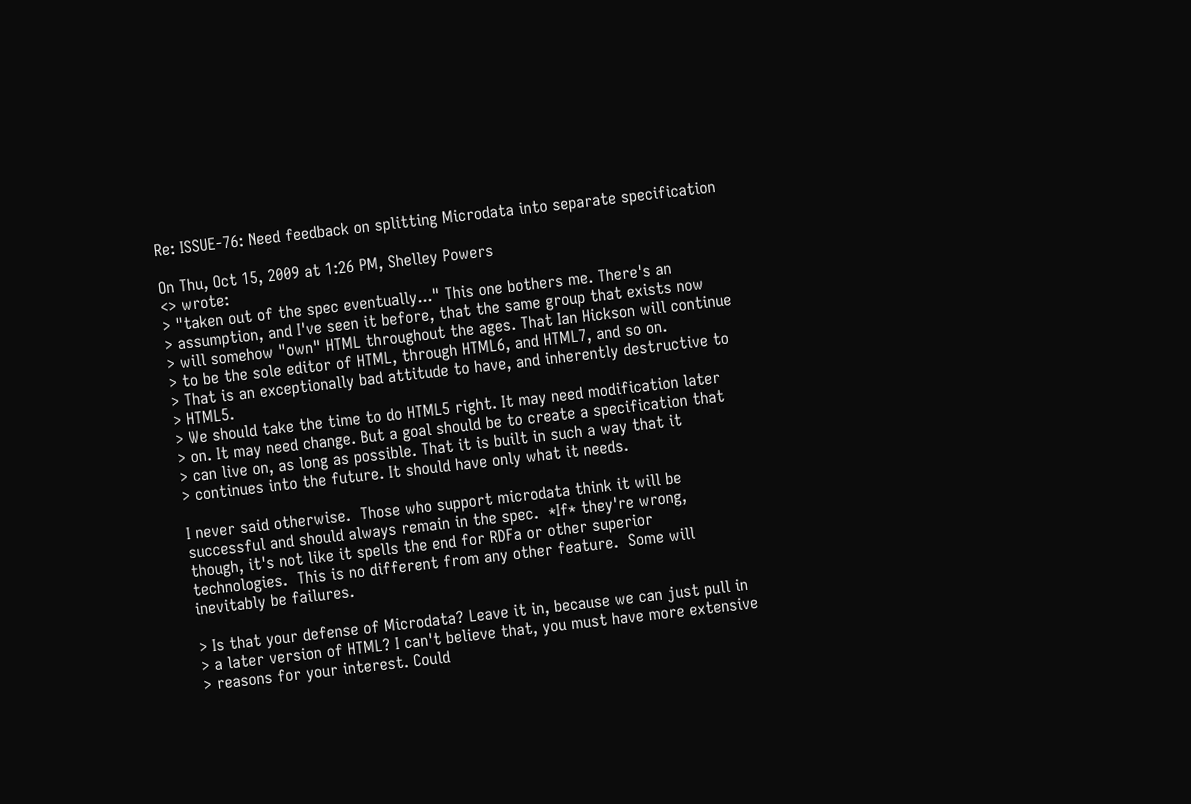Re: ISSUE-76: Need feedback on splitting Microdata into separate specification

On Thu, Oct 15, 2009 at 1:26 PM, Shelley Powers
<> wrote:
> "taken out of the spec eventually..." This one bothers me. There's an
> assumption, and I've seen it before, that the same group that exists now
> will somehow "own" HTML throughout the ages. That Ian Hickson will continue
> to be the sole editor of HTML, through HTML6, and HTML7, and so on.
> That is an exceptionally bad attitude to have, and inherently destructive to
> HTML5.
> We should take the time to do HTML5 right. It may need modification later
> on. It may need change. But a goal should be to create a specification that
> can live on, as long as possible. That it is built in such a way that it
> continues into the future. It should have only what it needs.

I never said otherwise.  Those who support microdata think it will be
successful and should always remain in the spec.  *If* they're wrong,
though, it's not like it spells the end for RDFa or other superior
technologies.  This is no different from any other feature.  Some will
inevitably be failures.

> Is that your defense of Microdata? Leave it in, because we can just pull in
> a later version of HTML? I can't believe that, you must have more extensive
> reasons for your interest. Could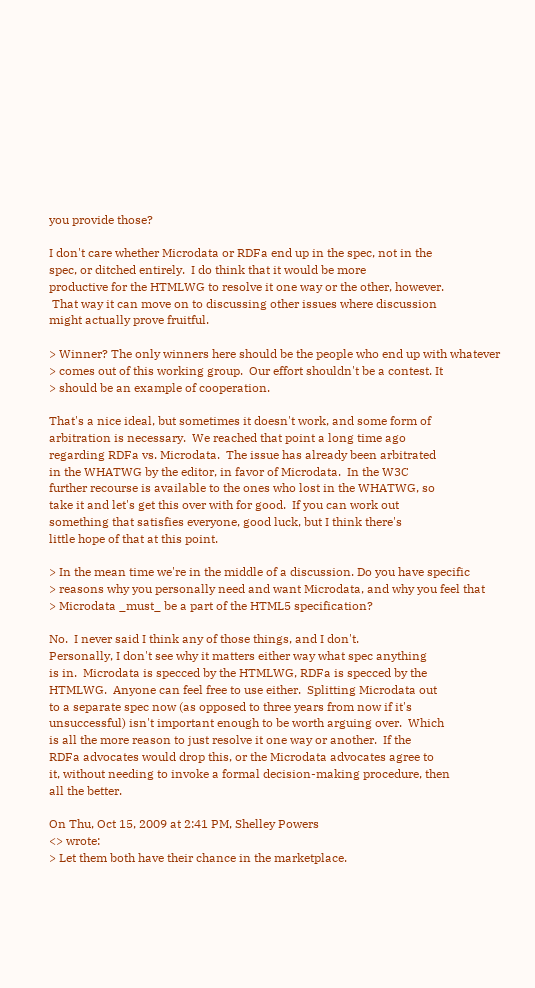you provide those?

I don't care whether Microdata or RDFa end up in the spec, not in the
spec, or ditched entirely.  I do think that it would be more
productive for the HTMLWG to resolve it one way or the other, however.
 That way it can move on to discussing other issues where discussion
might actually prove fruitful.

> Winner? The only winners here should be the people who end up with whatever
> comes out of this working group.  Our effort shouldn't be a contest. It
> should be an example of cooperation.

That's a nice ideal, but sometimes it doesn't work, and some form of
arbitration is necessary.  We reached that point a long time ago
regarding RDFa vs. Microdata.  The issue has already been arbitrated
in the WHATWG by the editor, in favor of Microdata.  In the W3C
further recourse is available to the ones who lost in the WHATWG, so
take it and let's get this over with for good.  If you can work out
something that satisfies everyone, good luck, but I think there's
little hope of that at this point.

> In the mean time we're in the middle of a discussion. Do you have specific
> reasons why you personally need and want Microdata, and why you feel that
> Microdata _must_ be a part of the HTML5 specification?

No.  I never said I think any of those things, and I don't.
Personally, I don't see why it matters either way what spec anything
is in.  Microdata is specced by the HTMLWG, RDFa is specced by the
HTMLWG.  Anyone can feel free to use either.  Splitting Microdata out
to a separate spec now (as opposed to three years from now if it's
unsuccessful) isn't important enough to be worth arguing over.  Which
is all the more reason to just resolve it one way or another.  If the
RDFa advocates would drop this, or the Microdata advocates agree to
it, without needing to invoke a formal decision-making procedure, then
all the better.

On Thu, Oct 15, 2009 at 2:41 PM, Shelley Powers
<> wrote:
> Let them both have their chance in the marketplace.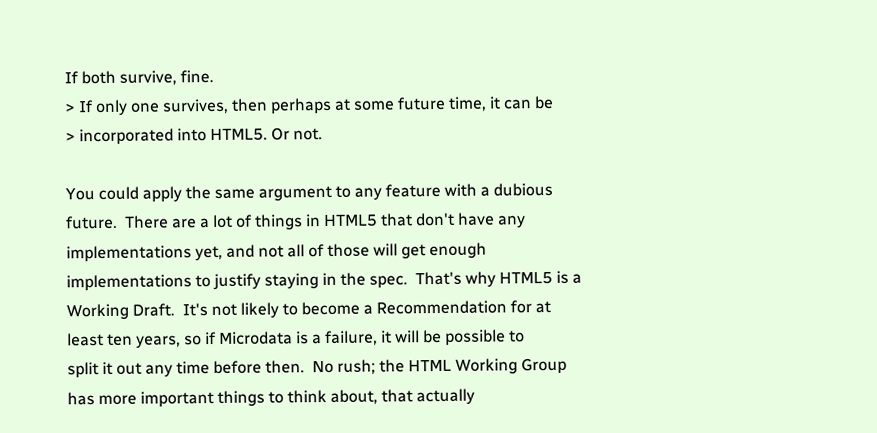If both survive, fine.
> If only one survives, then perhaps at some future time, it can be
> incorporated into HTML5. Or not.

You could apply the same argument to any feature with a dubious
future.  There are a lot of things in HTML5 that don't have any
implementations yet, and not all of those will get enough
implementations to justify staying in the spec.  That's why HTML5 is a
Working Draft.  It's not likely to become a Recommendation for at
least ten years, so if Microdata is a failure, it will be possible to
split it out any time before then.  No rush; the HTML Working Group
has more important things to think about, that actually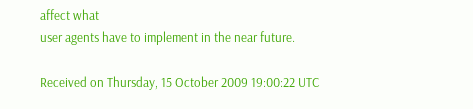affect what
user agents have to implement in the near future.

Received on Thursday, 15 October 2009 19:00:22 UTC